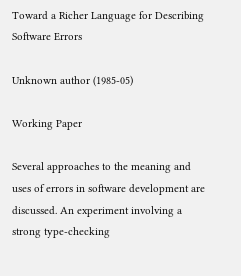Toward a Richer Language for Describing Software Errors

Unknown author (1985-05)

Working Paper

Several approaches to the meaning and uses of errors in software development are discussed. An experiment involving a strong type-checking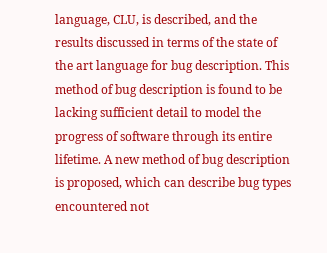language, CLU, is described, and the results discussed in terms of the state of the art language for bug description. This method of bug description is found to be lacking sufficient detail to model the progress of software through its entire lifetime. A new method of bug description is proposed, which can describe bug types encountered not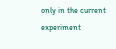only in the current experiment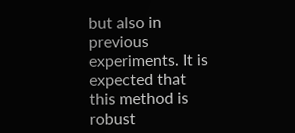but also in previous experiments. It is expected that this method is robust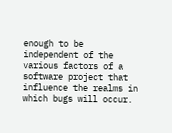enough to be independent of the various factors of a software project that influence the realms in which bugs will occur.